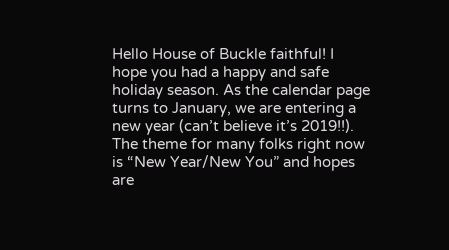Hello House of Buckle faithful! I hope you had a happy and safe holiday season. As the calendar page turns to January, we are entering a new year (can’t believe it’s 2019!!). The theme for many folks right now is “New Year/New You” and hopes are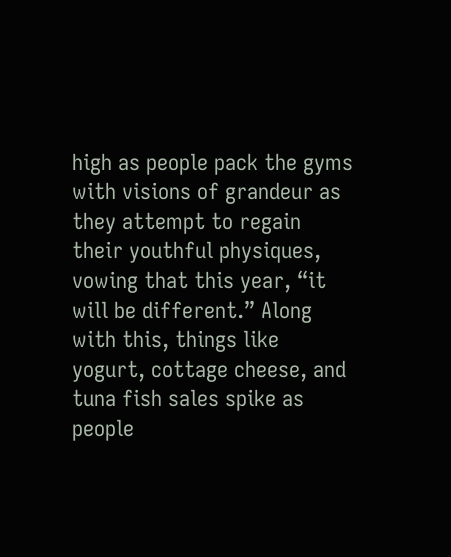high as people pack the gyms with visions of grandeur as they attempt to regain their youthful physiques, vowing that this year, “it will be different.” Along with this, things like yogurt, cottage cheese, and tuna fish sales spike as people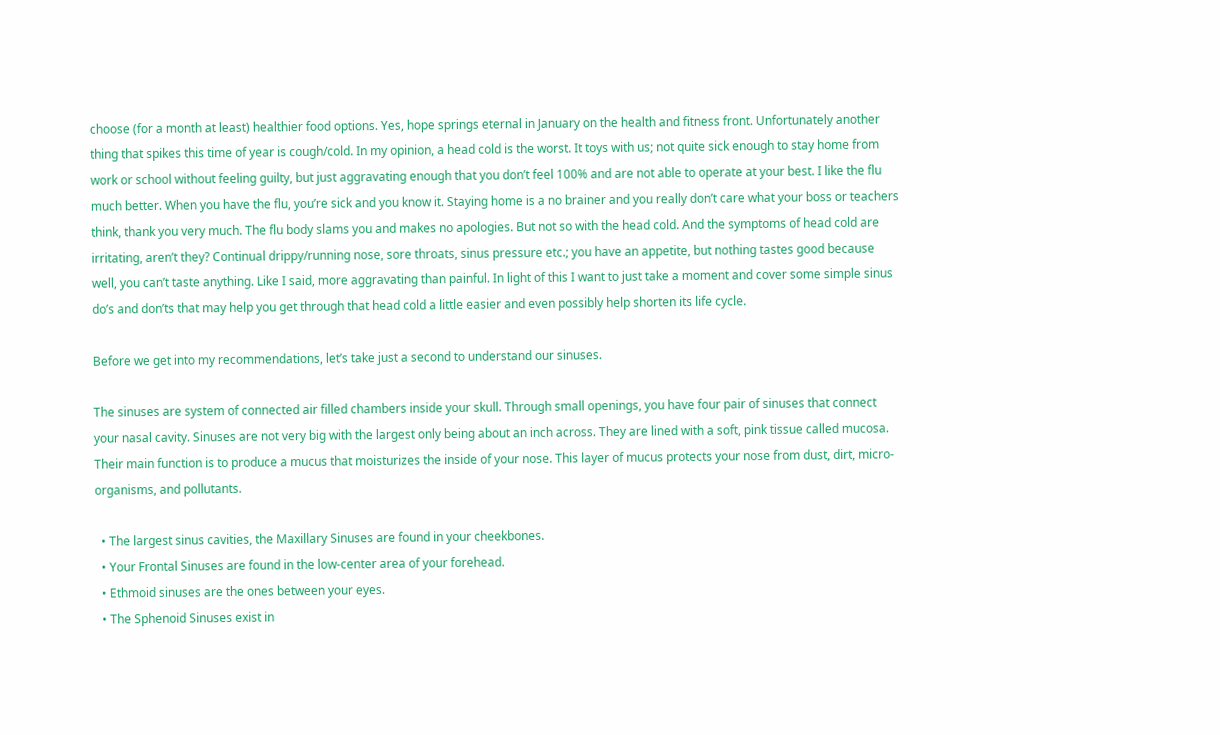choose (for a month at least) healthier food options. Yes, hope springs eternal in January on the health and fitness front. Unfortunately another thing that spikes this time of year is cough/cold. In my opinion, a head cold is the worst. It toys with us; not quite sick enough to stay home from work or school without feeling guilty, but just aggravating enough that you don’t feel 100% and are not able to operate at your best. I like the flu much better. When you have the flu, you’re sick and you know it. Staying home is a no brainer and you really don’t care what your boss or teachers think, thank you very much. The flu body slams you and makes no apologies. But not so with the head cold. And the symptoms of head cold are irritating, aren’t they? Continual drippy/running nose, sore throats, sinus pressure etc.; you have an appetite, but nothing tastes good because well, you can’t taste anything. Like I said, more aggravating than painful. In light of this I want to just take a moment and cover some simple sinus do’s and don’ts that may help you get through that head cold a little easier and even possibly help shorten its life cycle.

Before we get into my recommendations, let’s take just a second to understand our sinuses.

The sinuses are system of connected air filled chambers inside your skull. Through small openings, you have four pair of sinuses that connect your nasal cavity. Sinuses are not very big with the largest only being about an inch across. They are lined with a soft, pink tissue called mucosa. Their main function is to produce a mucus that moisturizes the inside of your nose. This layer of mucus protects your nose from dust, dirt, micro-organisms, and pollutants.

  • The largest sinus cavities, the Maxillary Sinuses are found in your cheekbones.
  • Your Frontal Sinuses are found in the low-center area of your forehead.
  • Ethmoid sinuses are the ones between your eyes.
  • The Sphenoid Sinuses exist in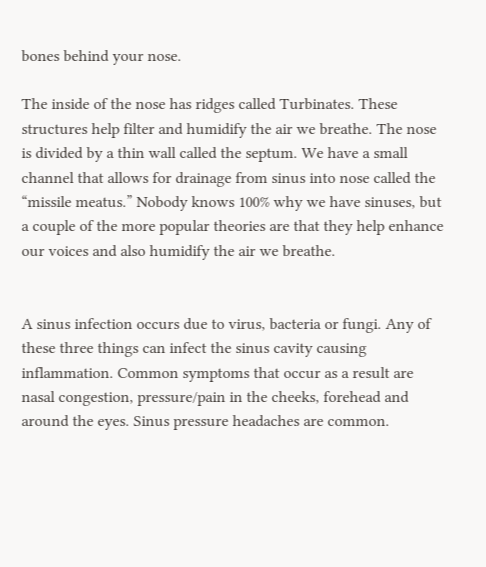bones behind your nose.

The inside of the nose has ridges called Turbinates. These structures help filter and humidify the air we breathe. The nose is divided by a thin wall called the septum. We have a small channel that allows for drainage from sinus into nose called the “missile meatus.” Nobody knows 100% why we have sinuses, but a couple of the more popular theories are that they help enhance our voices and also humidify the air we breathe.


A sinus infection occurs due to virus, bacteria or fungi. Any of these three things can infect the sinus cavity causing inflammation. Common symptoms that occur as a result are nasal congestion, pressure/pain in the cheeks, forehead and around the eyes. Sinus pressure headaches are common.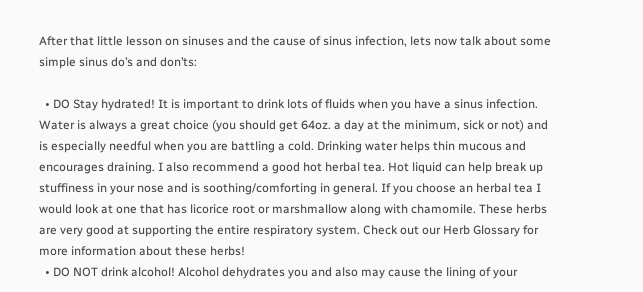After that little lesson on sinuses and the cause of sinus infection, lets now talk about some simple sinus do’s and don’ts:

  • DO Stay hydrated! It is important to drink lots of fluids when you have a sinus infection. Water is always a great choice (you should get 64oz. a day at the minimum, sick or not) and is especially needful when you are battling a cold. Drinking water helps thin mucous and encourages draining. I also recommend a good hot herbal tea. Hot liquid can help break up stuffiness in your nose and is soothing/comforting in general. If you choose an herbal tea I would look at one that has licorice root or marshmallow along with chamomile. These herbs are very good at supporting the entire respiratory system. Check out our Herb Glossary for more information about these herbs!
  • DO NOT drink alcohol! Alcohol dehydrates you and also may cause the lining of your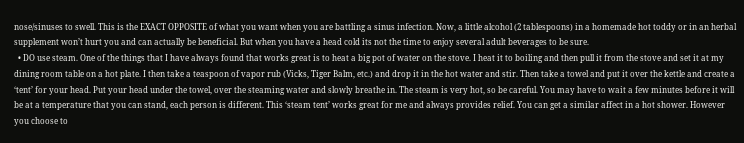nose/sinuses to swell. This is the EXACT OPPOSITE of what you want when you are battling a sinus infection. Now, a little alcohol (2 tablespoons) in a homemade hot toddy or in an herbal supplement won’t hurt you and can actually be beneficial. But when you have a head cold its not the time to enjoy several adult beverages to be sure.
  • DO use steam. One of the things that I have always found that works great is to heat a big pot of water on the stove. I heat it to boiling and then pull it from the stove and set it at my dining room table on a hot plate. I then take a teaspoon of vapor rub (Vicks, Tiger Balm, etc.) and drop it in the hot water and stir. Then take a towel and put it over the kettle and create a ‘tent’ for your head. Put your head under the towel, over the steaming water and slowly breathe in. The steam is very hot, so be careful. You may have to wait a few minutes before it will be at a temperature that you can stand, each person is different. This ‘steam tent’ works great for me and always provides relief. You can get a similar affect in a hot shower. However you choose to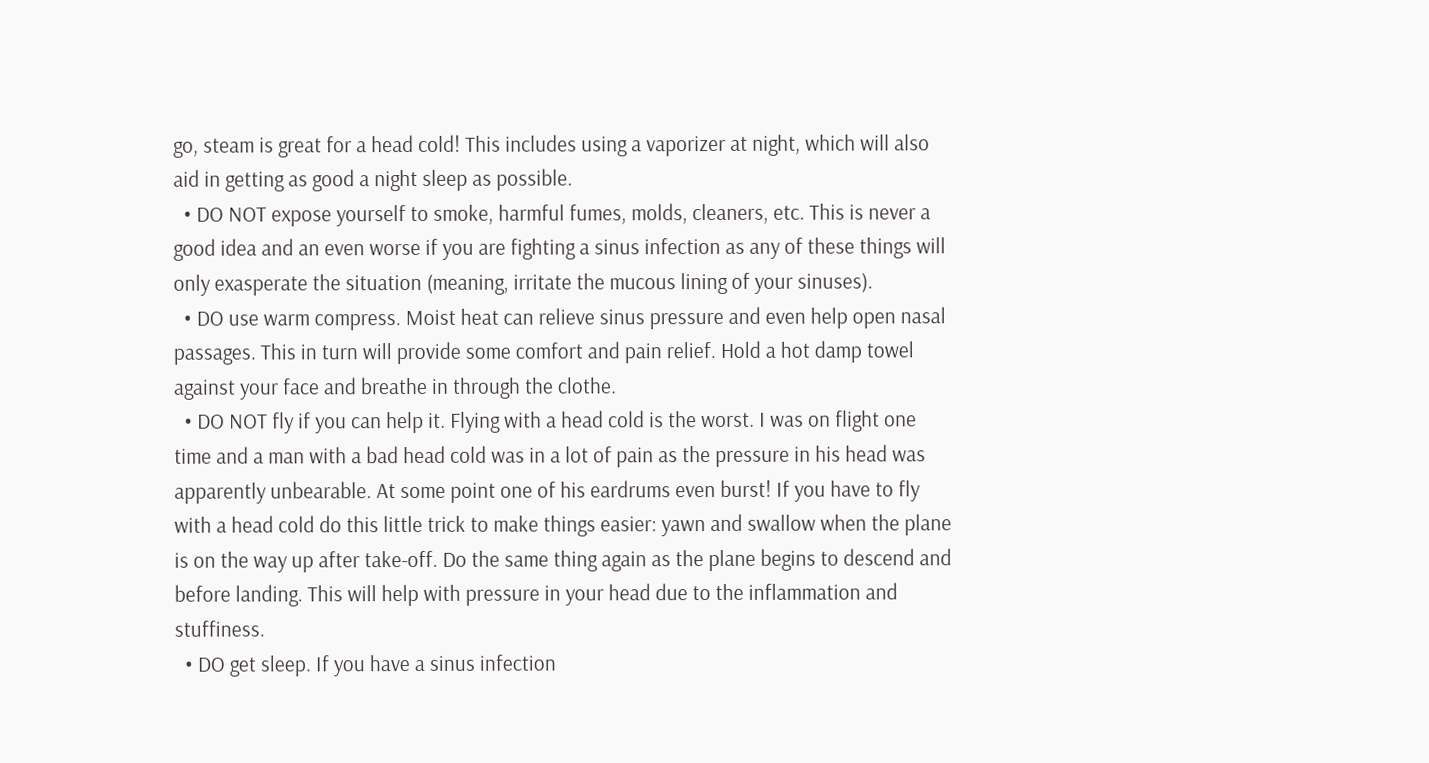go, steam is great for a head cold! This includes using a vaporizer at night, which will also aid in getting as good a night sleep as possible.
  • DO NOT expose yourself to smoke, harmful fumes, molds, cleaners, etc. This is never a good idea and an even worse if you are fighting a sinus infection as any of these things will only exasperate the situation (meaning, irritate the mucous lining of your sinuses).
  • DO use warm compress. Moist heat can relieve sinus pressure and even help open nasal passages. This in turn will provide some comfort and pain relief. Hold a hot damp towel against your face and breathe in through the clothe.
  • DO NOT fly if you can help it. Flying with a head cold is the worst. I was on flight one time and a man with a bad head cold was in a lot of pain as the pressure in his head was apparently unbearable. At some point one of his eardrums even burst! If you have to fly with a head cold do this little trick to make things easier: yawn and swallow when the plane is on the way up after take-off. Do the same thing again as the plane begins to descend and before landing. This will help with pressure in your head due to the inflammation and stuffiness.
  • DO get sleep. If you have a sinus infection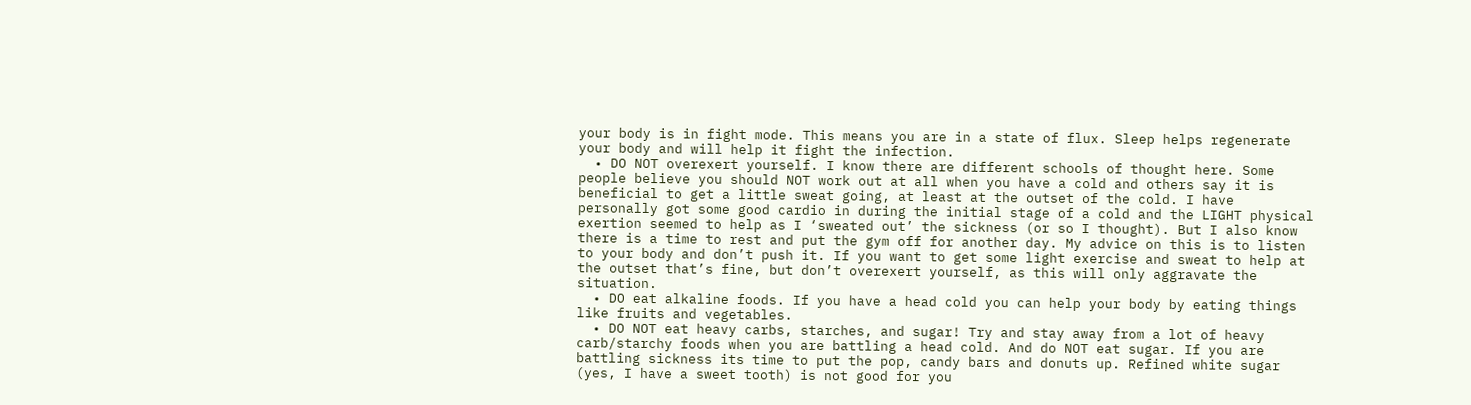your body is in fight mode. This means you are in a state of flux. Sleep helps regenerate your body and will help it fight the infection.
  • DO NOT overexert yourself. I know there are different schools of thought here. Some people believe you should NOT work out at all when you have a cold and others say it is beneficial to get a little sweat going, at least at the outset of the cold. I have personally got some good cardio in during the initial stage of a cold and the LIGHT physical exertion seemed to help as I ‘sweated out’ the sickness (or so I thought). But I also know there is a time to rest and put the gym off for another day. My advice on this is to listen to your body and don’t push it. If you want to get some light exercise and sweat to help at the outset that’s fine, but don’t overexert yourself, as this will only aggravate the situation.
  • DO eat alkaline foods. If you have a head cold you can help your body by eating things like fruits and vegetables.
  • DO NOT eat heavy carbs, starches, and sugar! Try and stay away from a lot of heavy carb/starchy foods when you are battling a head cold. And do NOT eat sugar. If you are battling sickness its time to put the pop, candy bars and donuts up. Refined white sugar (yes, I have a sweet tooth) is not good for you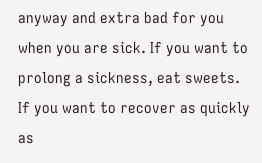anyway and extra bad for you when you are sick. If you want to prolong a sickness, eat sweets. If you want to recover as quickly as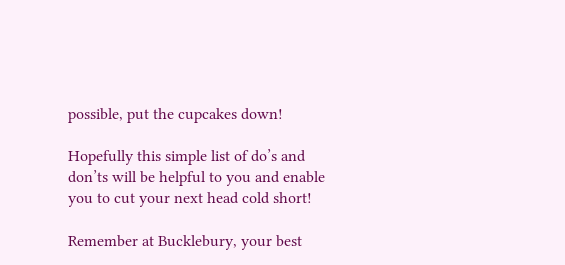possible, put the cupcakes down!

Hopefully this simple list of do’s and don’ts will be helpful to you and enable you to cut your next head cold short!

Remember at Bucklebury, your best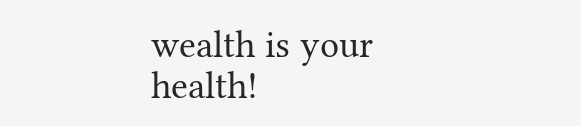wealth is your health!